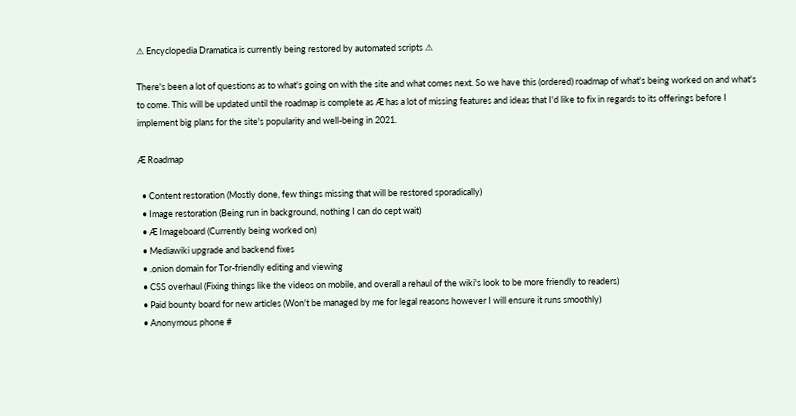⚠ Encyclopedia Dramatica is currently being restored by automated scripts ⚠

There's been a lot of questions as to what's going on with the site and what comes next. So we have this (ordered) roadmap of what's being worked on and what's to come. This will be updated until the roadmap is complete as Æ has a lot of missing features and ideas that I'd like to fix in regards to its offerings before I implement big plans for the site's popularity and well-being in 2021.

Æ Roadmap

  • Content restoration (Mostly done, few things missing that will be restored sporadically)
  • Image restoration (Being run in background, nothing I can do cept wait)
  • Æ Imageboard (Currently being worked on)
  • Mediawiki upgrade and backend fixes
  • .onion domain for Tor-friendly editing and viewing
  • CSS overhaul (Fixing things like the videos on mobile, and overall a rehaul of the wiki's look to be more friendly to readers)
  • Paid bounty board for new articles (Won't be managed by me for legal reasons however I will ensure it runs smoothly)
  • Anonymous phone #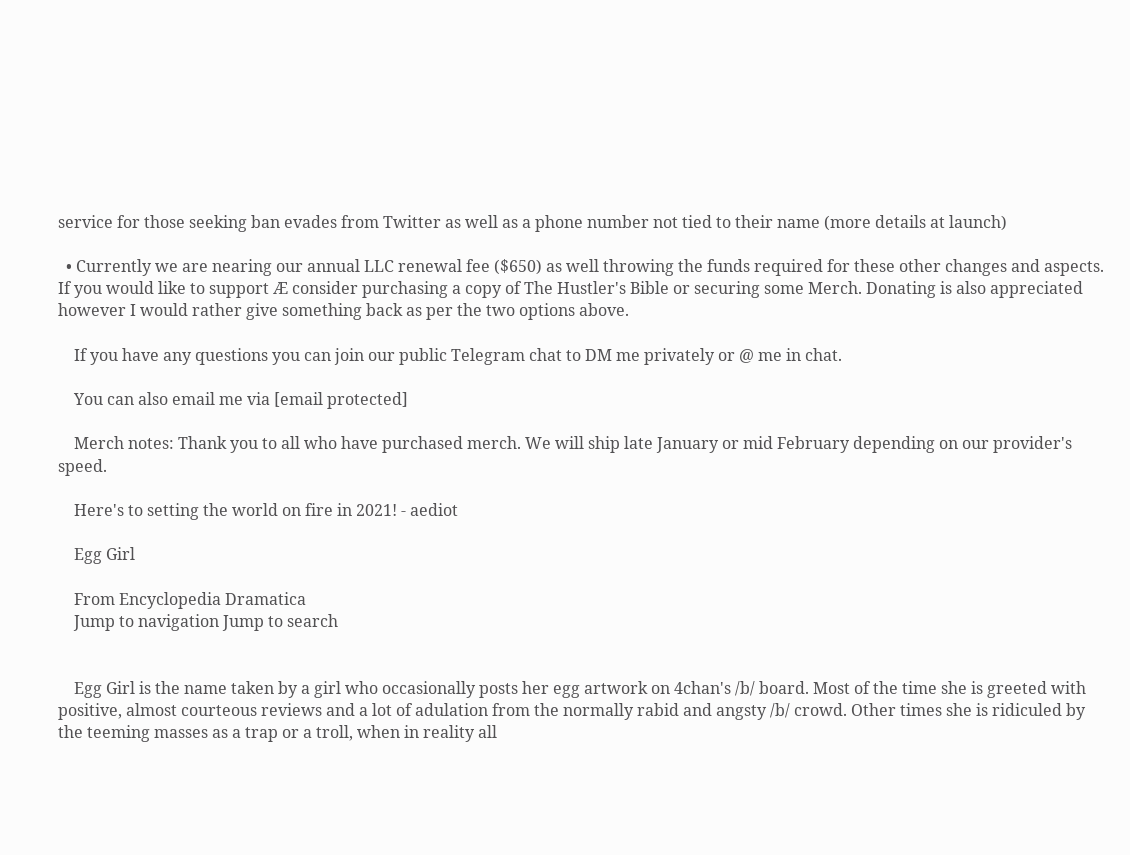service for those seeking ban evades from Twitter as well as a phone number not tied to their name (more details at launch)

  • Currently we are nearing our annual LLC renewal fee ($650) as well throwing the funds required for these other changes and aspects. If you would like to support Æ consider purchasing a copy of The Hustler's Bible or securing some Merch. Donating is also appreciated however I would rather give something back as per the two options above.

    If you have any questions you can join our public Telegram chat to DM me privately or @ me in chat.

    You can also email me via [email protected]

    Merch notes: Thank you to all who have purchased merch. We will ship late January or mid February depending on our provider's speed.

    Here's to setting the world on fire in 2021! - aediot

    Egg Girl

    From Encyclopedia Dramatica
    Jump to navigation Jump to search


    Egg Girl is the name taken by a girl who occasionally posts her egg artwork on 4chan's /b/ board. Most of the time she is greeted with positive, almost courteous reviews and a lot of adulation from the normally rabid and angsty /b/ crowd. Other times she is ridiculed by the teeming masses as a trap or a troll, when in reality all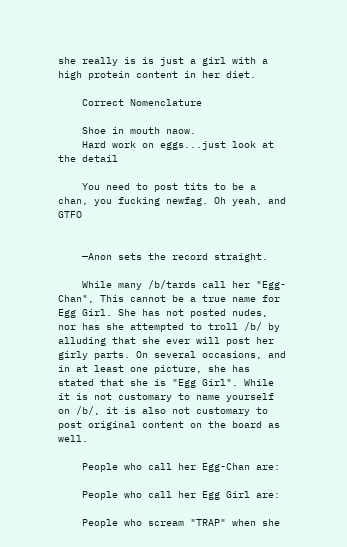she really is is just a girl with a high protein content in her diet.

    Correct Nomenclature

    Shoe in mouth naow.
    Hard work on eggs...just look at the detail

    You need to post tits to be a chan, you fucking newfag. Oh yeah, and GTFO


    —Anon sets the record straight.

    While many /b/tards call her "Egg-Chan", This cannot be a true name for Egg Girl. She has not posted nudes, nor has she attempted to troll /b/ by alluding that she ever will post her girly parts. On several occasions, and in at least one picture, she has stated that she is "Egg Girl". While it is not customary to name yourself on /b/, it is also not customary to post original content on the board as well.

    People who call her Egg-Chan are:

    People who call her Egg Girl are:

    People who scream "TRAP" when she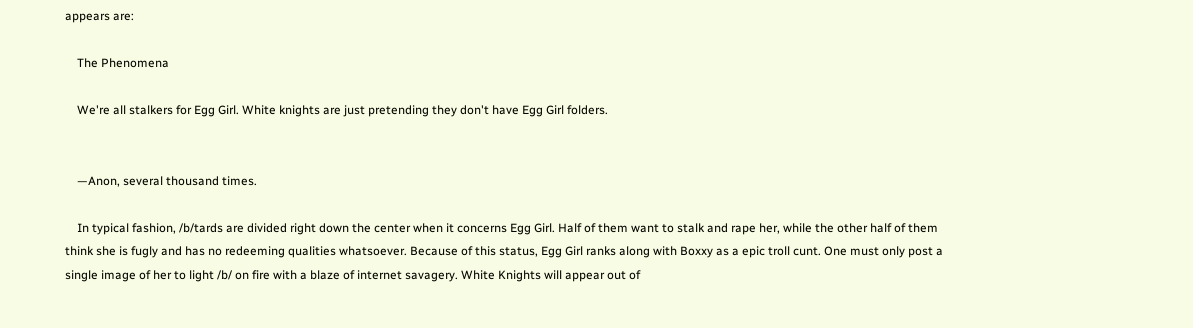appears are:

    The Phenomena

    We're all stalkers for Egg Girl. White knights are just pretending they don't have Egg Girl folders.


    —Anon, several thousand times.

    In typical fashion, /b/tards are divided right down the center when it concerns Egg Girl. Half of them want to stalk and rape her, while the other half of them think she is fugly and has no redeeming qualities whatsoever. Because of this status, Egg Girl ranks along with Boxxy as a epic troll cunt. One must only post a single image of her to light /b/ on fire with a blaze of internet savagery. White Knights will appear out of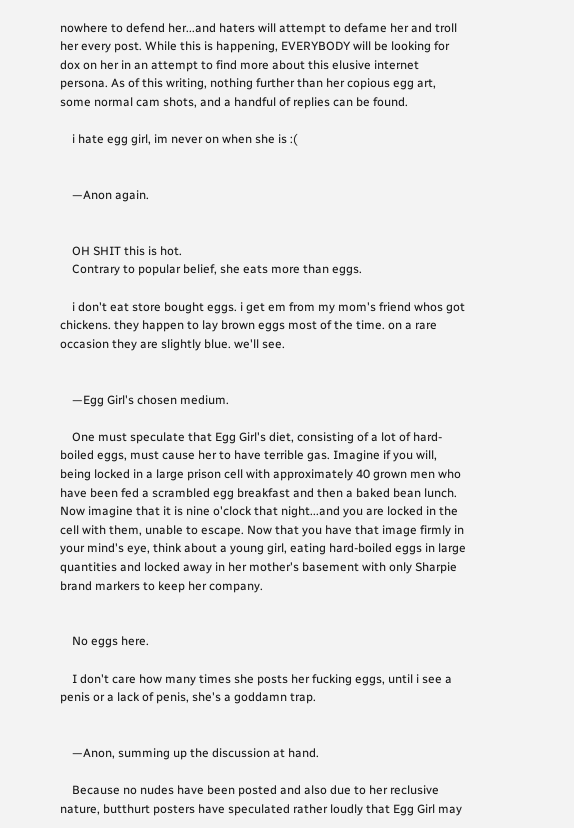nowhere to defend her...and haters will attempt to defame her and troll her every post. While this is happening, EVERYBODY will be looking for dox on her in an attempt to find more about this elusive internet persona. As of this writing, nothing further than her copious egg art, some normal cam shots, and a handful of replies can be found.

    i hate egg girl, im never on when she is :(


    —Anon again.


    OH SHIT this is hot.
    Contrary to popular belief, she eats more than eggs.

    i don't eat store bought eggs. i get em from my mom's friend whos got chickens. they happen to lay brown eggs most of the time. on a rare occasion they are slightly blue. we'll see.


    —Egg Girl's chosen medium.

    One must speculate that Egg Girl's diet, consisting of a lot of hard-boiled eggs, must cause her to have terrible gas. Imagine if you will, being locked in a large prison cell with approximately 40 grown men who have been fed a scrambled egg breakfast and then a baked bean lunch. Now imagine that it is nine o'clock that night...and you are locked in the cell with them, unable to escape. Now that you have that image firmly in your mind's eye, think about a young girl, eating hard-boiled eggs in large quantities and locked away in her mother's basement with only Sharpie brand markers to keep her company.


    No eggs here.

    I don't care how many times she posts her fucking eggs, until i see a penis or a lack of penis, she's a goddamn trap.


    —Anon, summing up the discussion at hand.

    Because no nudes have been posted and also due to her reclusive nature, butthurt posters have speculated rather loudly that Egg Girl may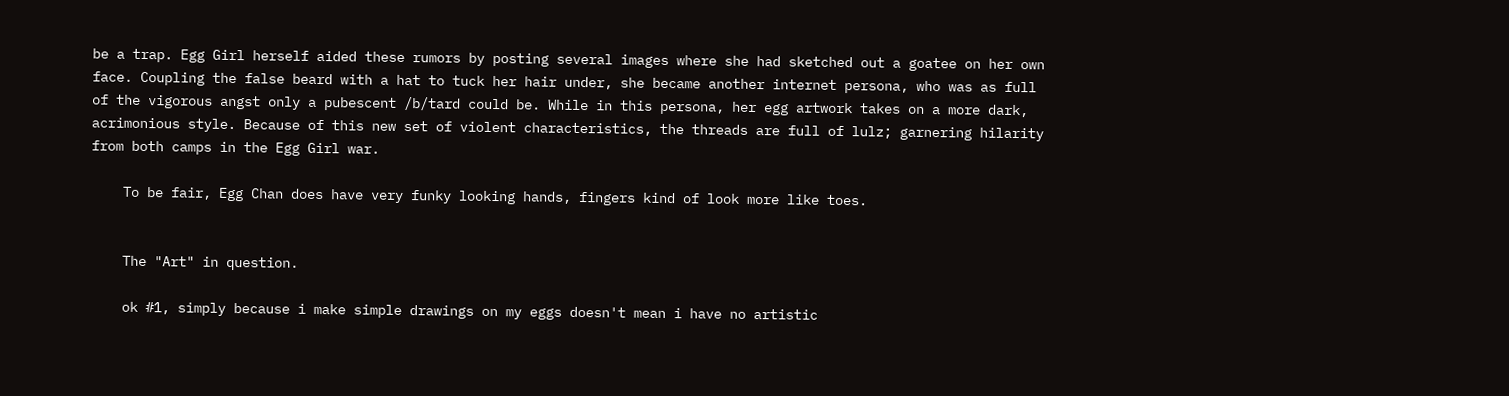be a trap. Egg Girl herself aided these rumors by posting several images where she had sketched out a goatee on her own face. Coupling the false beard with a hat to tuck her hair under, she became another internet persona, who was as full of the vigorous angst only a pubescent /b/tard could be. While in this persona, her egg artwork takes on a more dark, acrimonious style. Because of this new set of violent characteristics, the threads are full of lulz; garnering hilarity from both camps in the Egg Girl war.

    To be fair, Egg Chan does have very funky looking hands, fingers kind of look more like toes.


    The "Art" in question.

    ok #1, simply because i make simple drawings on my eggs doesn't mean i have no artistic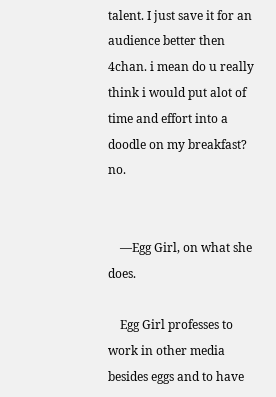talent. I just save it for an audience better then 4chan. i mean do u really think i would put alot of time and effort into a doodle on my breakfast? no.


    —Egg Girl, on what she does.

    Egg Girl professes to work in other media besides eggs and to have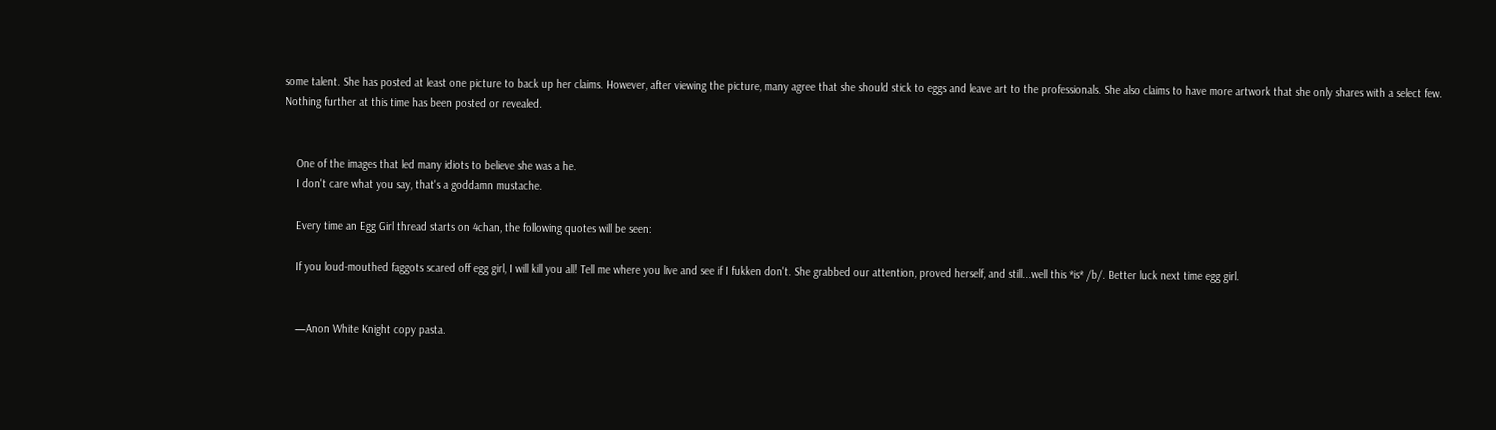some talent. She has posted at least one picture to back up her claims. However, after viewing the picture, many agree that she should stick to eggs and leave art to the professionals. She also claims to have more artwork that she only shares with a select few. Nothing further at this time has been posted or revealed.


    One of the images that led many idiots to believe she was a he.
    I don't care what you say, that's a goddamn mustache.

    Every time an Egg Girl thread starts on 4chan, the following quotes will be seen:

    If you loud-mouthed faggots scared off egg girl, I will kill you all! Tell me where you live and see if I fukken don't. She grabbed our attention, proved herself, and still...well this *is* /b/. Better luck next time egg girl.


    —Anon White Knight copy pasta.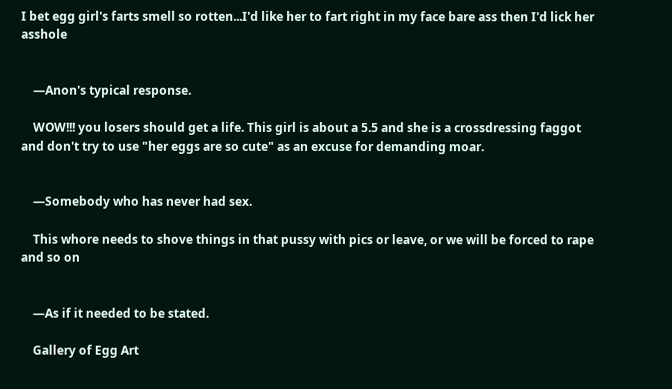I bet egg girl's farts smell so rotten...I'd like her to fart right in my face bare ass then I'd lick her asshole


    —Anon's typical response.

    WOW!!! you losers should get a life. This girl is about a 5.5 and she is a crossdressing faggot and don't try to use "her eggs are so cute" as an excuse for demanding moar.


    —Somebody who has never had sex.

    This whore needs to shove things in that pussy with pics or leave, or we will be forced to rape and so on


    —As if it needed to be stated.

    Gallery of Egg Art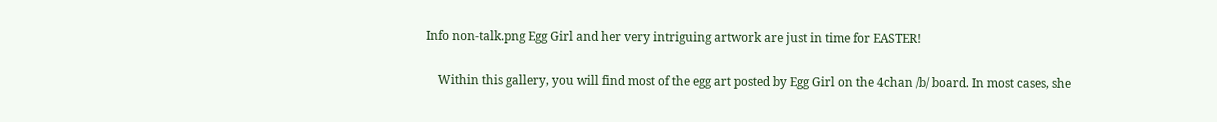Info non-talk.png Egg Girl and her very intriguing artwork are just in time for EASTER!

    Within this gallery, you will find most of the egg art posted by Egg Girl on the 4chan /b/ board. In most cases, she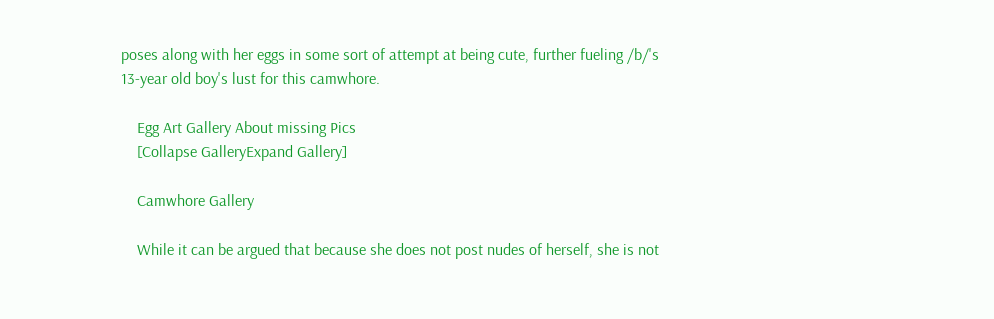poses along with her eggs in some sort of attempt at being cute, further fueling /b/'s 13-year old boy's lust for this camwhore.

    Egg Art Gallery About missing Pics
    [Collapse GalleryExpand Gallery]

    Camwhore Gallery

    While it can be argued that because she does not post nudes of herself, she is not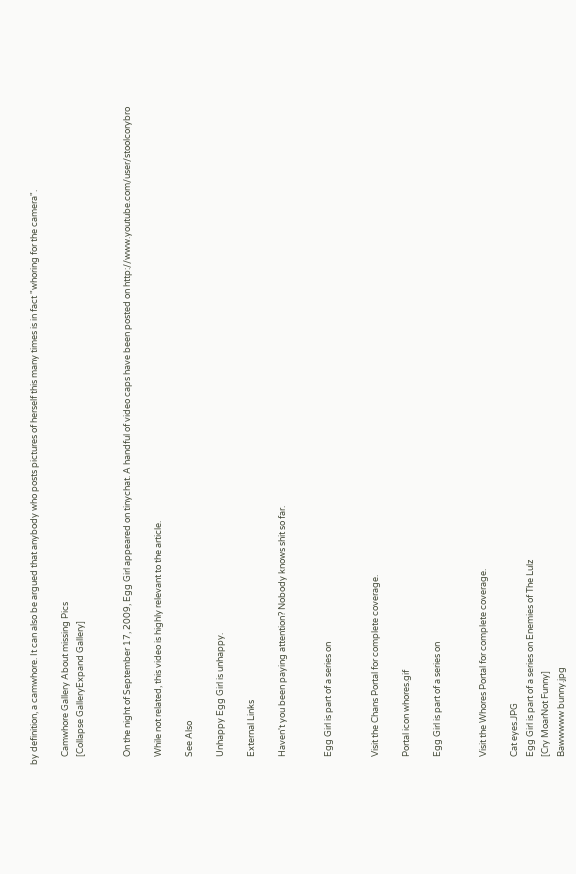by definition, a camwhore. It can also be argued that anybody who posts pictures of herself this many times is in fact "whoring for the camera".

    Camwhore Gallery About missing Pics
    [Collapse GalleryExpand Gallery]


    On the night of September 17, 2009, Egg Girl appeared on tinychat. A handful of video caps have been posted on http://www.youtube.com/user/stoolcorybro

    While not related, this video is highly relevant to the article.

    See Also

    Unhappy Egg Girl is unhappy.

    External Links

    Haven't you been paying attention? Nobody knows shit so far.


    Egg Girl is part of a series on


    Visit the Chans Portal for complete coverage.

    Portal icon whores.gif

    Egg Girl is part of a series on


    Visit the Whores Portal for complete coverage.

    Cat eyes.JPG
    Egg Girl is part of a series on Enemies of The Lulz
    [Cry MoarNot Funny]
    Bawwwww bunny.jpg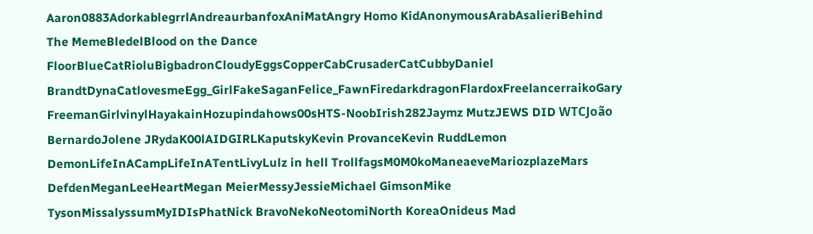Aaron0883AdorkablegrrlAndreaurbanfoxAniMatAngry Homo KidAnonymousArabAsalieriBehind The MemeBledelBlood on the Dance FloorBlueCatRioluBigbadronCloudyEggsCopperCabCrusaderCatCubbyDaniel BrandtDynaCatlovesmeEgg_GirlFakeSaganFelice_FawnFiredarkdragonFlardoxFreelancerraikoGary FreemanGirlvinylHayakainHozupindahows00sHTS-NoobIrish282Jaymz MutzJEWS DID WTCJoão BernardoJolene JRydaK00lAIDGIRLKaputskyKevin ProvanceKevin RuddLemon DemonLifeInACampLifeInATentLivyLulz in hell TrollfagsM0M0koManeaeveMariozplazeMars DefdenMeganLeeHeartMegan MeierMessyJessieMichael GimsonMike TysonMissalyssumMyIDIsPhatNick BravoNekoNeotomiNorth KoreaOnideus Mad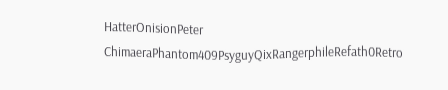HatterOnisionPeter ChimaeraPhantom409PsyguyQixRangerphileRefath0Retro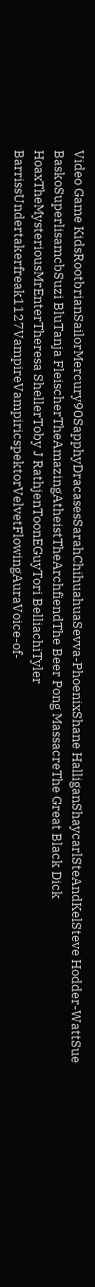Video Game KidsRootbrianSailorMercury90SapphyDracasesSarahChihuahuaSevva-PhoenixShane HalliganShaycarlSteAndKelSteve Hodder-WattSue BaskoSuperlisamcbSuzi BluTanja FleischerTheAmazingAtheistTheArchfiendThe Beer Pong MassacreThe Great Black Dick HoaxTheMysteriousMrEnterTheresa ShellerToby J RathjenToonEGuyTori BelliachiTyler BarrissUndertakerfreak1127VampireVampiricspektorVelvetFlowingAuraVoice-of-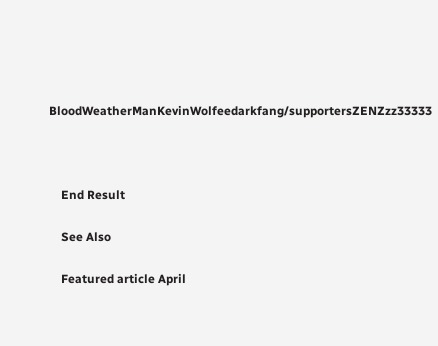BloodWeatherManKevinWolfeedarkfang/supportersZENZzz33333



    End Result

    See Also

    Featured article April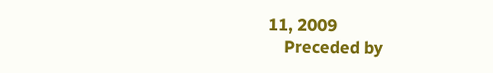11, 2009
    Preceded by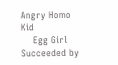Angry Homo Kid
    Egg Girl Succeeded by